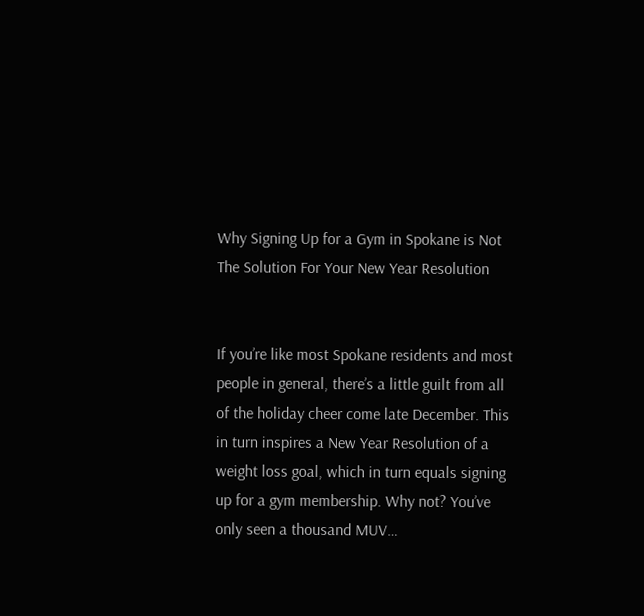Why Signing Up for a Gym in Spokane is Not The Solution For Your New Year Resolution


If you’re like most Spokane residents and most people in general, there’s a little guilt from all of the holiday cheer come late December. This in turn inspires a New Year Resolution of a weight loss goal, which in turn equals signing up for a gym membership. Why not? You’ve only seen a thousand MUV…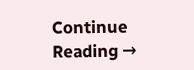Continue Reading →